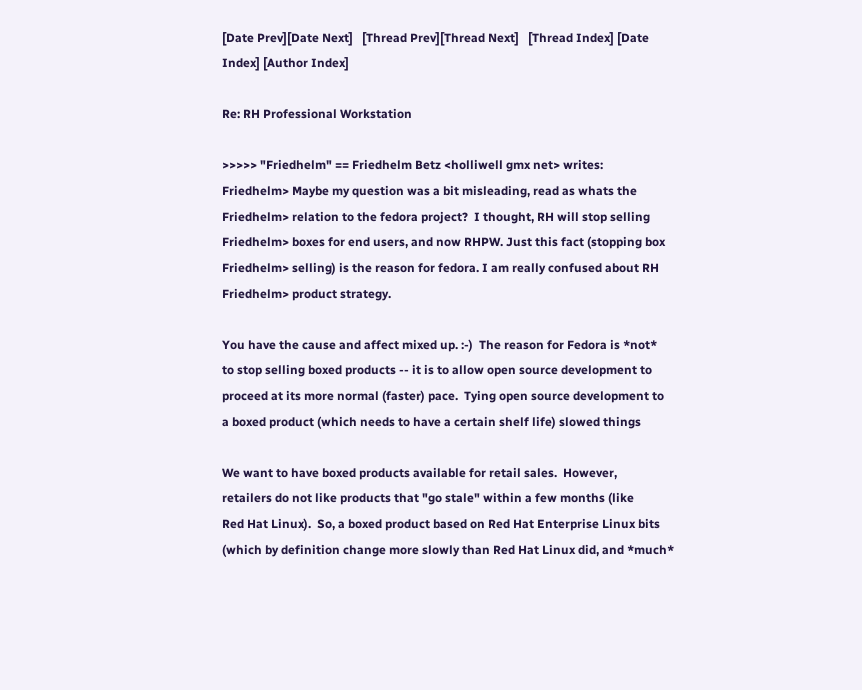[Date Prev][Date Next]   [Thread Prev][Thread Next]   [Thread Index] [Date Index] [Author Index]

Re: RH Professional Workstation

>>>>> "Friedhelm" == Friedhelm Betz <holliwell gmx net> writes:
Friedhelm> Maybe my question was a bit misleading, read as whats the
Friedhelm> relation to the fedora project?  I thought, RH will stop selling
Friedhelm> boxes for end users, and now RHPW. Just this fact (stopping box
Friedhelm> selling) is the reason for fedora. I am really confused about RH
Friedhelm> product strategy.

You have the cause and affect mixed up. :-)  The reason for Fedora is *not*
to stop selling boxed products -- it is to allow open source development to
proceed at its more normal (faster) pace.  Tying open source development to
a boxed product (which needs to have a certain shelf life) slowed things

We want to have boxed products available for retail sales.  However,
retailers do not like products that "go stale" within a few months (like
Red Hat Linux).  So, a boxed product based on Red Hat Enterprise Linux bits
(which by definition change more slowly than Red Hat Linux did, and *much*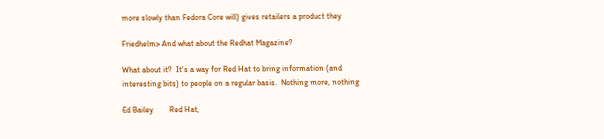more slowly than Fedora Core will) gives retailers a product they

Friedhelm> And what about the Redhat Magazine?

What about it?  It's a way for Red Hat to bring information (and
interesting bits) to people on a regular basis.  Nothing more, nothing

Ed Bailey        Red Hat,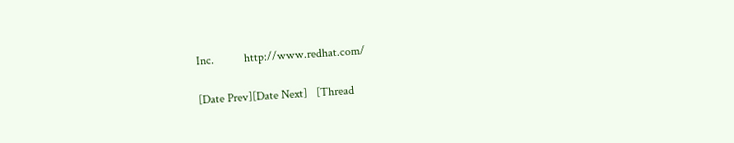Inc.          http://www.redhat.com/

[Date Prev][Date Next]   [Thread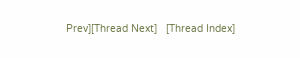Prev][Thread Next]   [Thread Index]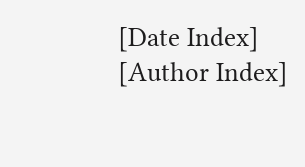[Date Index] [Author Index]